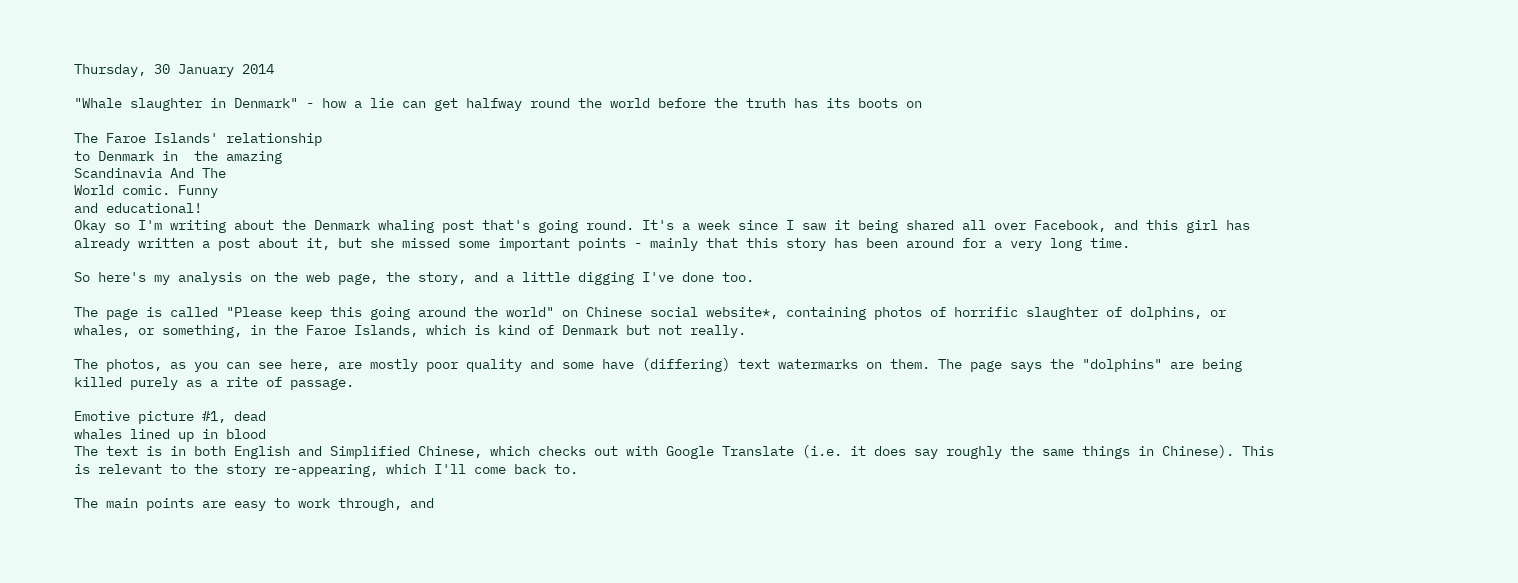Thursday, 30 January 2014

"Whale slaughter in Denmark" - how a lie can get halfway round the world before the truth has its boots on

The Faroe Islands' relationship
to Denmark in  the amazing
Scandinavia And The
World comic. Funny
and educational!
Okay so I'm writing about the Denmark whaling post that's going round. It's a week since I saw it being shared all over Facebook, and this girl has already written a post about it, but she missed some important points - mainly that this story has been around for a very long time.

So here's my analysis on the web page, the story, and a little digging I've done too.

The page is called "Please keep this going around the world" on Chinese social website*, containing photos of horrific slaughter of dolphins, or whales, or something, in the Faroe Islands, which is kind of Denmark but not really.

The photos, as you can see here, are mostly poor quality and some have (differing) text watermarks on them. The page says the "dolphins" are being killed purely as a rite of passage.

Emotive picture #1, dead
whales lined up in blood
The text is in both English and Simplified Chinese, which checks out with Google Translate (i.e. it does say roughly the same things in Chinese). This is relevant to the story re-appearing, which I'll come back to.

The main points are easy to work through, and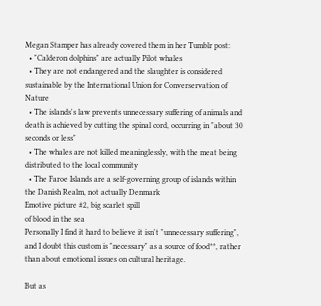Megan Stamper has already covered them in her Tumblr post:
  • "Calderon dolphins" are actually Pilot whales
  • They are not endangered and the slaughter is considered sustainable by the International Union for Converservation of Nature
  • The islands's law prevents unnecessary suffering of animals and death is achieved by cutting the spinal cord, occurring in "about 30 seconds or less"
  • The whales are not killed meaninglessly, with the meat being distributed to the local community
  • The Faroe Islands are a self-governing group of islands within the Danish Realm, not actually Denmark
Emotive picture #2, big scarlet spill
of blood in the sea
Personally I find it hard to believe it isn't "unnecessary suffering", and I doubt this custom is "necessary" as a source of food**, rather than about emotional issues on cultural heritage.

But as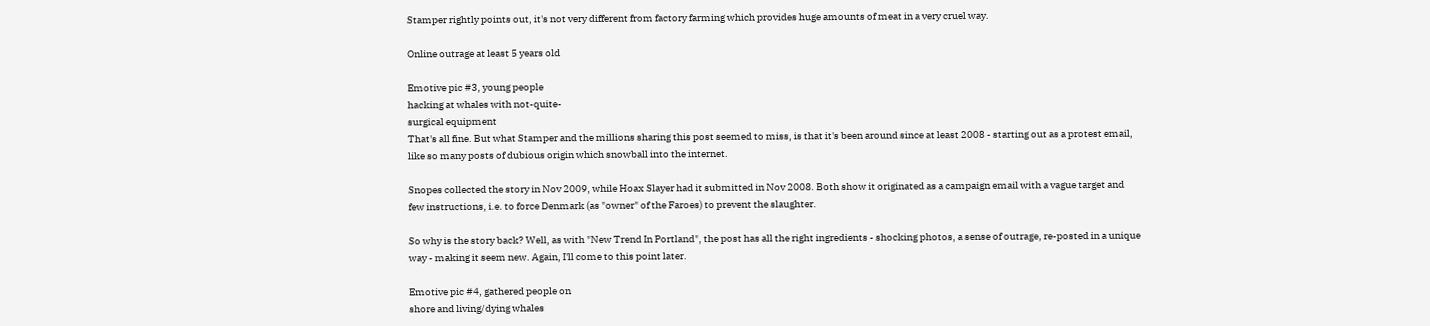Stamper rightly points out, it's not very different from factory farming which provides huge amounts of meat in a very cruel way.

Online outrage at least 5 years old

Emotive pic #3, young people
hacking at whales with not-quite-
surgical equipment
That's all fine. But what Stamper and the millions sharing this post seemed to miss, is that it's been around since at least 2008 - starting out as a protest email, like so many posts of dubious origin which snowball into the internet.

Snopes collected the story in Nov 2009, while Hoax Slayer had it submitted in Nov 2008. Both show it originated as a campaign email with a vague target and few instructions, i.e. to force Denmark (as "owner" of the Faroes) to prevent the slaughter.

So why is the story back? Well, as with "New Trend In Portland", the post has all the right ingredients - shocking photos, a sense of outrage, re-posted in a unique way - making it seem new. Again, I'll come to this point later.

Emotive pic #4, gathered people on
shore and living/dying whales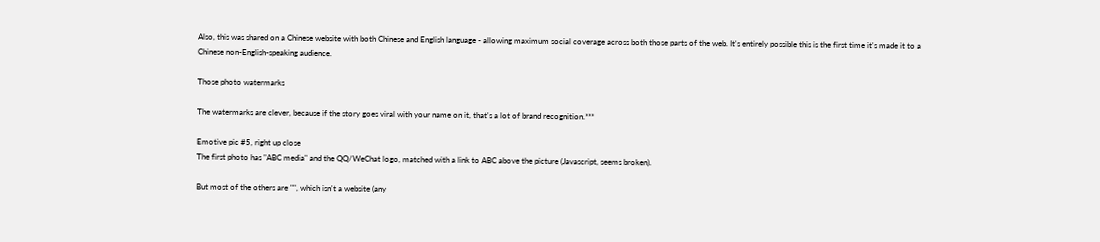Also, this was shared on a Chinese website with both Chinese and English language - allowing maximum social coverage across both those parts of the web. It's entirely possible this is the first time it's made it to a Chinese non-English-speaking audience.

Those photo watermarks

The watermarks are clever, because if the story goes viral with your name on it, that's a lot of brand recognition.***

Emotive pic #5, right up close
The first photo has "ABC media" and the QQ/WeChat logo, matched with a link to ABC above the picture (Javascript, seems broken).

But most of the others are "", which isn't a website (any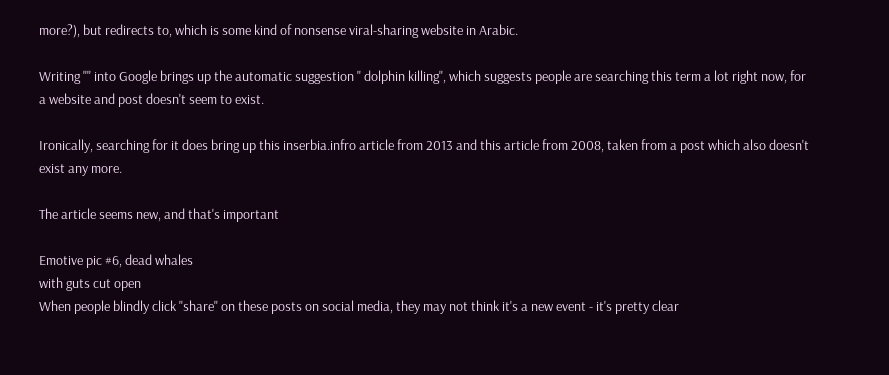more?), but redirects to, which is some kind of nonsense viral-sharing website in Arabic.

Writing "" into Google brings up the automatic suggestion " dolphin killing", which suggests people are searching this term a lot right now, for a website and post doesn't seem to exist.

Ironically, searching for it does bring up this inserbia.infro article from 2013 and this article from 2008, taken from a post which also doesn't exist any more.

The article seems new, and that's important

Emotive pic #6, dead whales
with guts cut open
When people blindly click "share" on these posts on social media, they may not think it's a new event - it's pretty clear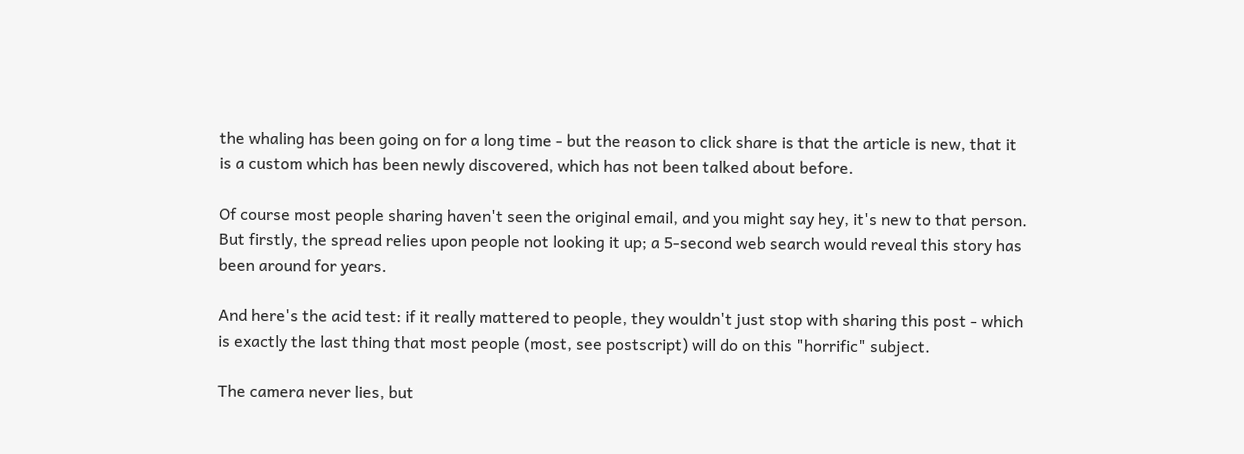the whaling has been going on for a long time - but the reason to click share is that the article is new, that it is a custom which has been newly discovered, which has not been talked about before.

Of course most people sharing haven't seen the original email, and you might say hey, it's new to that person. But firstly, the spread relies upon people not looking it up; a 5-second web search would reveal this story has been around for years.

And here's the acid test: if it really mattered to people, they wouldn't just stop with sharing this post - which is exactly the last thing that most people (most, see postscript) will do on this "horrific" subject.

The camera never lies, but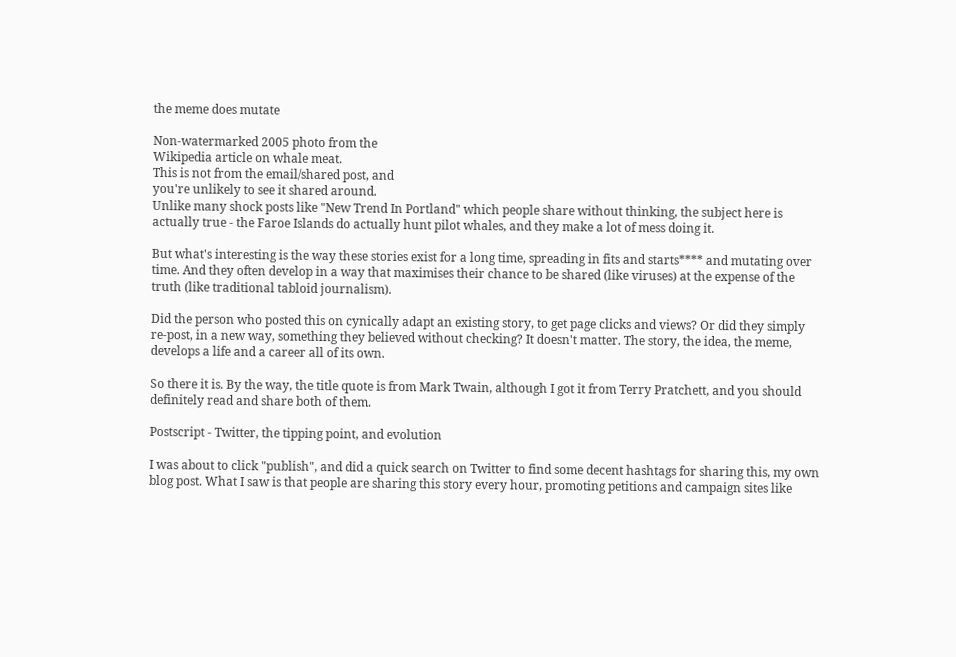the meme does mutate

Non-watermarked 2005 photo from the
Wikipedia article on whale meat.
This is not from the email/shared post, and
you're unlikely to see it shared around.
Unlike many shock posts like "New Trend In Portland" which people share without thinking, the subject here is actually true - the Faroe Islands do actually hunt pilot whales, and they make a lot of mess doing it.

But what's interesting is the way these stories exist for a long time, spreading in fits and starts**** and mutating over time. And they often develop in a way that maximises their chance to be shared (like viruses) at the expense of the truth (like traditional tabloid journalism).

Did the person who posted this on cynically adapt an existing story, to get page clicks and views? Or did they simply re-post, in a new way, something they believed without checking? It doesn't matter. The story, the idea, the meme, develops a life and a career all of its own.

So there it is. By the way, the title quote is from Mark Twain, although I got it from Terry Pratchett, and you should definitely read and share both of them.

Postscript - Twitter, the tipping point, and evolution

I was about to click "publish", and did a quick search on Twitter to find some decent hashtags for sharing this, my own blog post. What I saw is that people are sharing this story every hour, promoting petitions and campaign sites like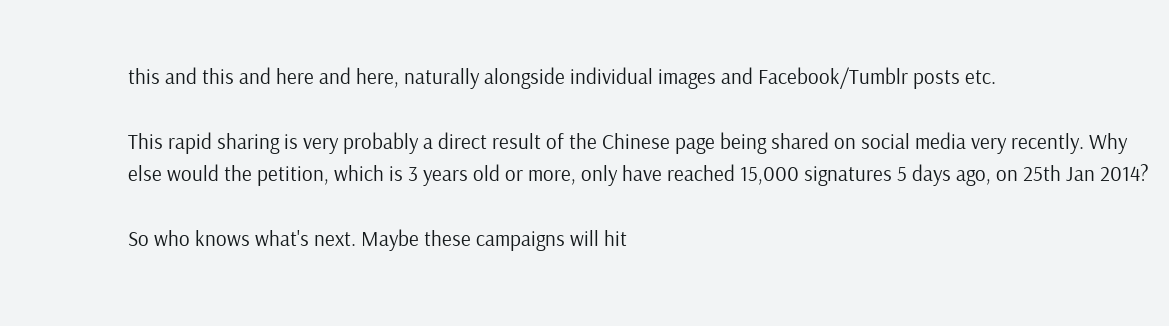this and this and here and here, naturally alongside individual images and Facebook/Tumblr posts etc.

This rapid sharing is very probably a direct result of the Chinese page being shared on social media very recently. Why else would the petition, which is 3 years old or more, only have reached 15,000 signatures 5 days ago, on 25th Jan 2014?

So who knows what's next. Maybe these campaigns will hit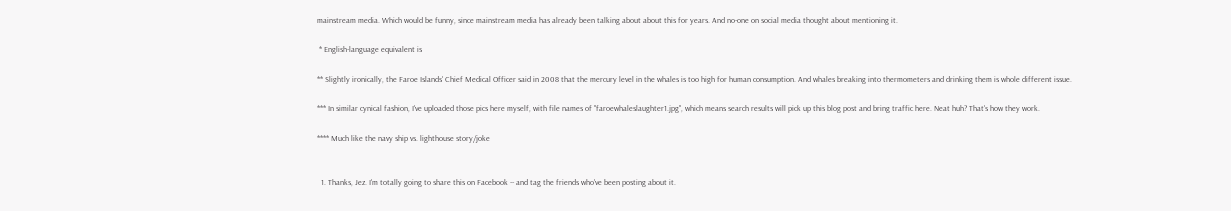mainstream media. Which would be funny, since mainstream media has already been talking about about this for years. And no-one on social media thought about mentioning it.

 * English-language equivalent is

** Slightly ironically, the Faroe Islands' Chief Medical Officer said in 2008 that the mercury level in the whales is too high for human consumption. And whales breaking into thermometers and drinking them is whole different issue.

*** In similar cynical fashion, I've uploaded those pics here myself, with file names of "faroewhaleslaughter1.jpg", which means search results will pick up this blog post and bring traffic here. Neat huh? That's how they work.

**** Much like the navy ship vs. lighthouse story/joke


  1. Thanks, Jez. I'm totally going to share this on Facebook -- and tag the friends who've been posting about it.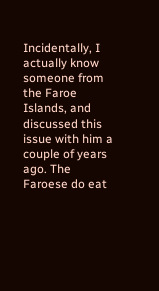Incidentally, I actually know someone from the Faroe Islands, and discussed this issue with him a couple of years ago. The Faroese do eat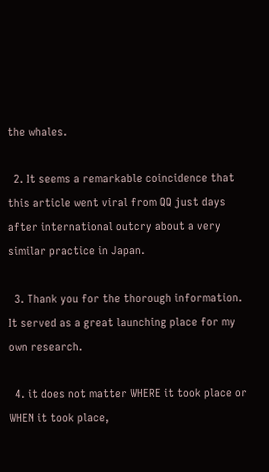the whales.

  2. It seems a remarkable coincidence that this article went viral from QQ just days after international outcry about a very similar practice in Japan.

  3. Thank you for the thorough information. It served as a great launching place for my own research.

  4. it does not matter WHERE it took place or WHEN it took place,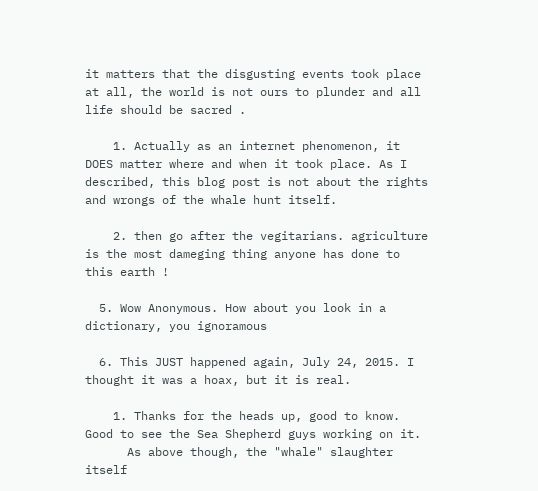it matters that the disgusting events took place at all, the world is not ours to plunder and all life should be sacred .

    1. Actually as an internet phenomenon, it DOES matter where and when it took place. As I described, this blog post is not about the rights and wrongs of the whale hunt itself.

    2. then go after the vegitarians. agriculture is the most dameging thing anyone has done to this earth !

  5. Wow Anonymous. How about you look in a dictionary, you ignoramous

  6. This JUST happened again, July 24, 2015. I thought it was a hoax, but it is real.

    1. Thanks for the heads up, good to know. Good to see the Sea Shepherd guys working on it.
      As above though, the "whale" slaughter itself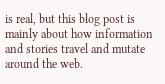is real, but this blog post is mainly about how information and stories travel and mutate around the web.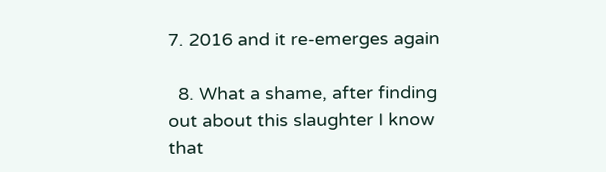7. 2016 and it re-emerges again

  8. What a shame, after finding out about this slaughter I know that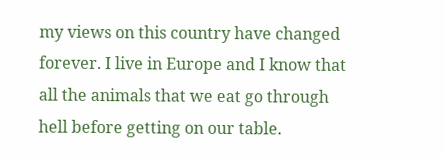my views on this country have changed forever. I live in Europe and I know that all the animals that we eat go through hell before getting on our table.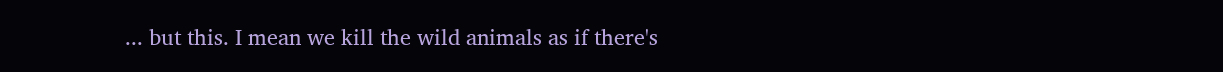... but this. I mean we kill the wild animals as if there's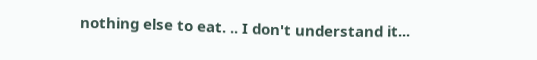nothing else to eat. .. I don't understand it...